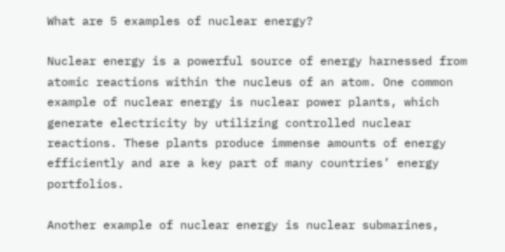What are 5 examples of nuclear energy?

Nuclear energy is a powerful source of energy harnessed from atomic reactions within the nucleus of an atom. One common example of nuclear energy is nuclear power plants, which generate electricity by utilizing controlled nuclear reactions. These plants produce immense amounts of energy efficiently and are a key part of many countries’ energy portfolios.

Another example of nuclear energy is nuclear submarines,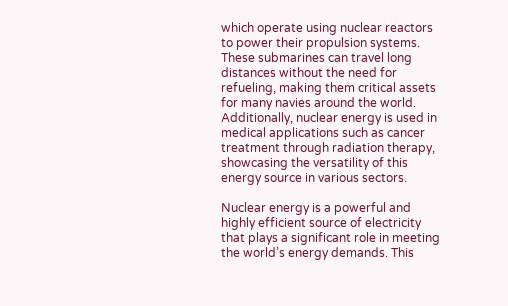which operate using nuclear reactors to power their propulsion systems. These submarines can travel long distances without the need for refueling, making them critical assets for many navies around the world. Additionally, nuclear energy is used in medical applications such as cancer treatment through radiation therapy, showcasing the versatility of this energy source in various sectors.

Nuclear energy is a powerful and highly efficient source of electricity that plays a significant role in meeting the world’s energy demands. This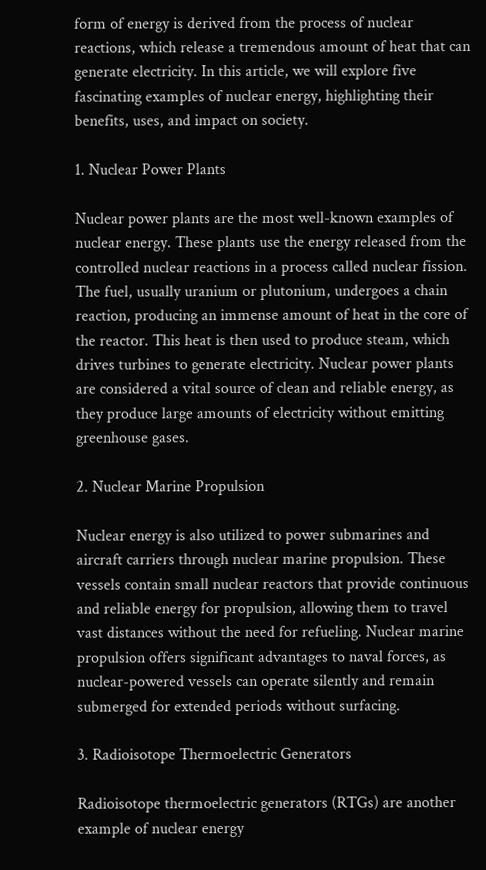form of energy is derived from the process of nuclear reactions, which release a tremendous amount of heat that can generate electricity. In this article, we will explore five fascinating examples of nuclear energy, highlighting their benefits, uses, and impact on society.

1. Nuclear Power Plants

Nuclear power plants are the most well-known examples of nuclear energy. These plants use the energy released from the controlled nuclear reactions in a process called nuclear fission. The fuel, usually uranium or plutonium, undergoes a chain reaction, producing an immense amount of heat in the core of the reactor. This heat is then used to produce steam, which drives turbines to generate electricity. Nuclear power plants are considered a vital source of clean and reliable energy, as they produce large amounts of electricity without emitting greenhouse gases.

2. Nuclear Marine Propulsion

Nuclear energy is also utilized to power submarines and aircraft carriers through nuclear marine propulsion. These vessels contain small nuclear reactors that provide continuous and reliable energy for propulsion, allowing them to travel vast distances without the need for refueling. Nuclear marine propulsion offers significant advantages to naval forces, as nuclear-powered vessels can operate silently and remain submerged for extended periods without surfacing.

3. Radioisotope Thermoelectric Generators

Radioisotope thermoelectric generators (RTGs) are another example of nuclear energy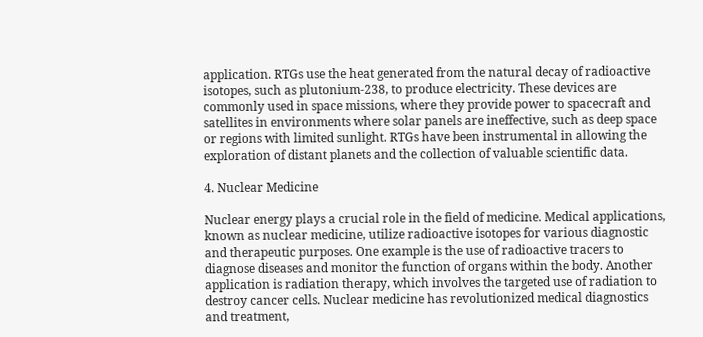application. RTGs use the heat generated from the natural decay of radioactive isotopes, such as plutonium-238, to produce electricity. These devices are commonly used in space missions, where they provide power to spacecraft and satellites in environments where solar panels are ineffective, such as deep space or regions with limited sunlight. RTGs have been instrumental in allowing the exploration of distant planets and the collection of valuable scientific data.

4. Nuclear Medicine

Nuclear energy plays a crucial role in the field of medicine. Medical applications, known as nuclear medicine, utilize radioactive isotopes for various diagnostic and therapeutic purposes. One example is the use of radioactive tracers to diagnose diseases and monitor the function of organs within the body. Another application is radiation therapy, which involves the targeted use of radiation to destroy cancer cells. Nuclear medicine has revolutionized medical diagnostics and treatment,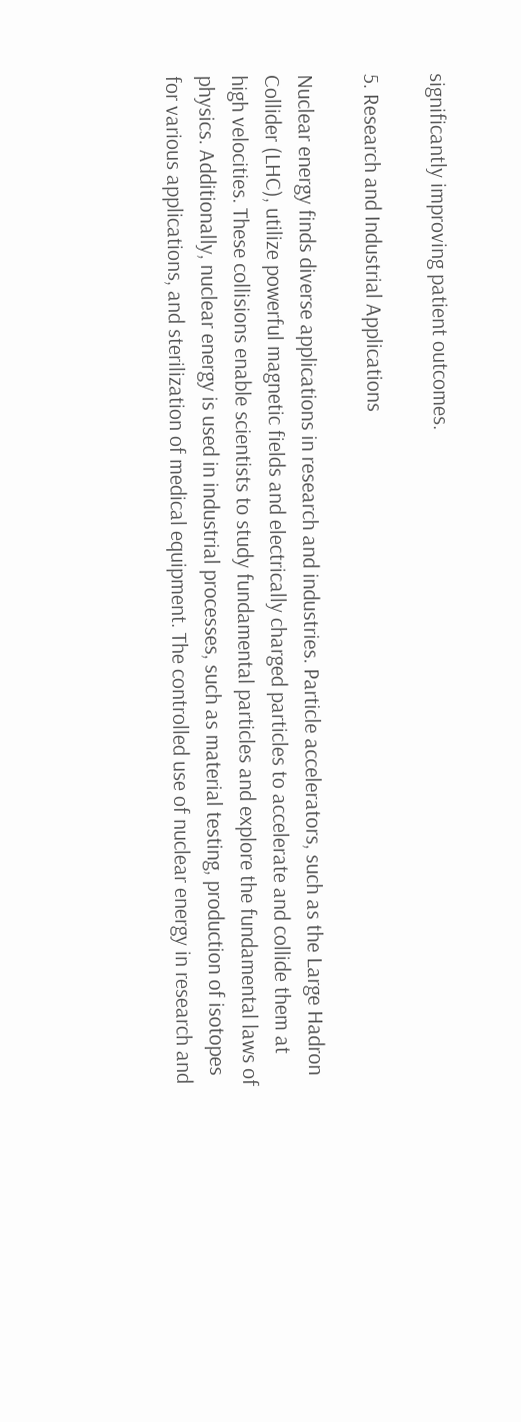significantly improving patient outcomes.

5. Research and Industrial Applications

Nuclear energy finds diverse applications in research and industries. Particle accelerators, such as the Large Hadron Collider (LHC), utilize powerful magnetic fields and electrically charged particles to accelerate and collide them at high velocities. These collisions enable scientists to study fundamental particles and explore the fundamental laws of physics. Additionally, nuclear energy is used in industrial processes, such as material testing, production of isotopes for various applications, and sterilization of medical equipment. The controlled use of nuclear energy in research and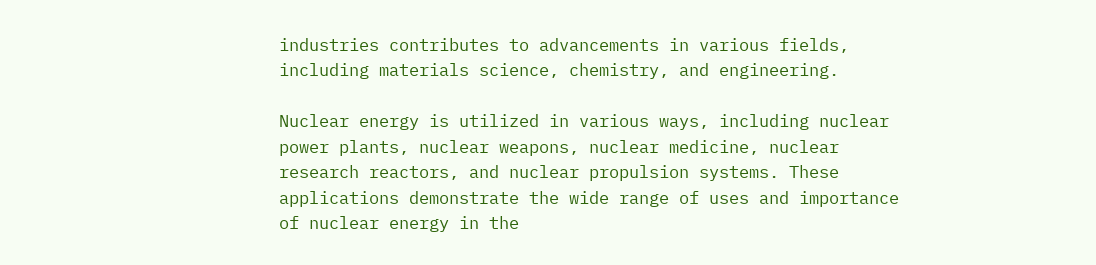industries contributes to advancements in various fields, including materials science, chemistry, and engineering.

Nuclear energy is utilized in various ways, including nuclear power plants, nuclear weapons, nuclear medicine, nuclear research reactors, and nuclear propulsion systems. These applications demonstrate the wide range of uses and importance of nuclear energy in the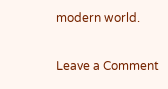modern world.

Leave a Comment